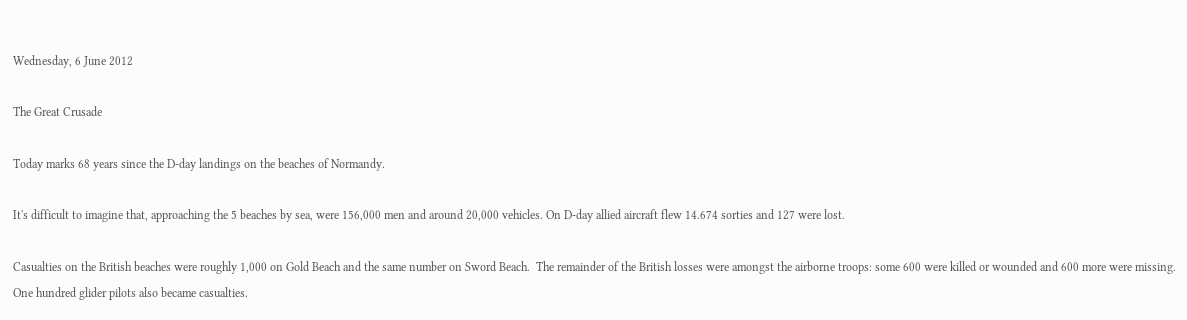Wednesday, 6 June 2012

The Great Crusade

Today marks 68 years since the D-day landings on the beaches of Normandy.

It's difficult to imagine that, approaching the 5 beaches by sea, were 156,000 men and around 20,000 vehicles. On D-day allied aircraft flew 14.674 sorties and 127 were lost.

Casualties on the British beaches were roughly 1,000 on Gold Beach and the same number on Sword Beach.  The remainder of the British losses were amongst the airborne troops: some 600 were killed or wounded and 600 more were missing.  One hundred glider pilots also became casualties.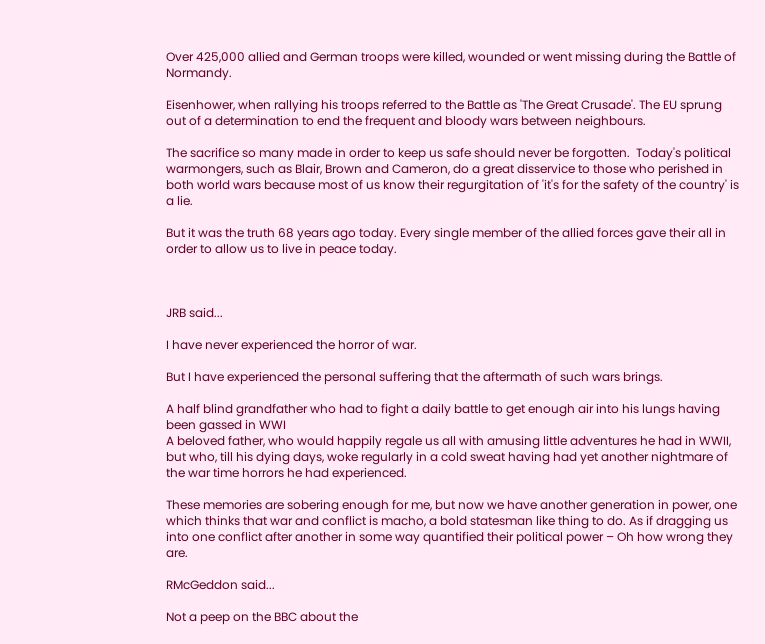Over 425,000 allied and German troops were killed, wounded or went missing during the Battle of Normandy.

Eisenhower, when rallying his troops referred to the Battle as 'The Great Crusade'. The EU sprung out of a determination to end the frequent and bloody wars between neighbours.

The sacrifice so many made in order to keep us safe should never be forgotten.  Today's political warmongers, such as Blair, Brown and Cameron, do a great disservice to those who perished in both world wars because most of us know their regurgitation of 'it's for the safety of the country' is a lie.

But it was the truth 68 years ago today. Every single member of the allied forces gave their all in order to allow us to live in peace today.



JRB said...

I have never experienced the horror of war.

But I have experienced the personal suffering that the aftermath of such wars brings.

A half blind grandfather who had to fight a daily battle to get enough air into his lungs having been gassed in WWI
A beloved father, who would happily regale us all with amusing little adventures he had in WWII, but who, till his dying days, woke regularly in a cold sweat having had yet another nightmare of the war time horrors he had experienced.

These memories are sobering enough for me, but now we have another generation in power, one which thinks that war and conflict is macho, a bold statesman like thing to do. As if dragging us into one conflict after another in some way quantified their political power – Oh how wrong they are.

RMcGeddon said...

Not a peep on the BBC about the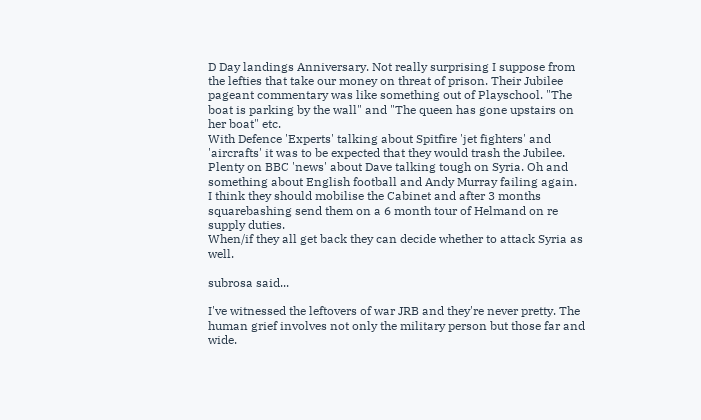D Day landings Anniversary. Not really surprising I suppose from the lefties that take our money on threat of prison. Their Jubilee pageant commentary was like something out of Playschool. "The boat is parking by the wall" and "The queen has gone upstairs on her boat" etc.
With Defence 'Experts' talking about Spitfire 'jet fighters' and 'aircrafts' it was to be expected that they would trash the Jubilee.
Plenty on BBC 'news' about Dave talking tough on Syria. Oh and something about English football and Andy Murray failing again.
I think they should mobilise the Cabinet and after 3 months squarebashing send them on a 6 month tour of Helmand on re supply duties.
When/if they all get back they can decide whether to attack Syria as well.

subrosa said...

I've witnessed the leftovers of war JRB and they're never pretty. The human grief involves not only the military person but those far and wide.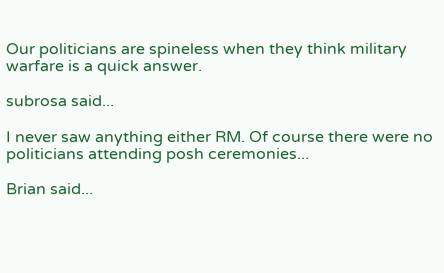Our politicians are spineless when they think military warfare is a quick answer.

subrosa said...

I never saw anything either RM. Of course there were no politicians attending posh ceremonies...

Brian said...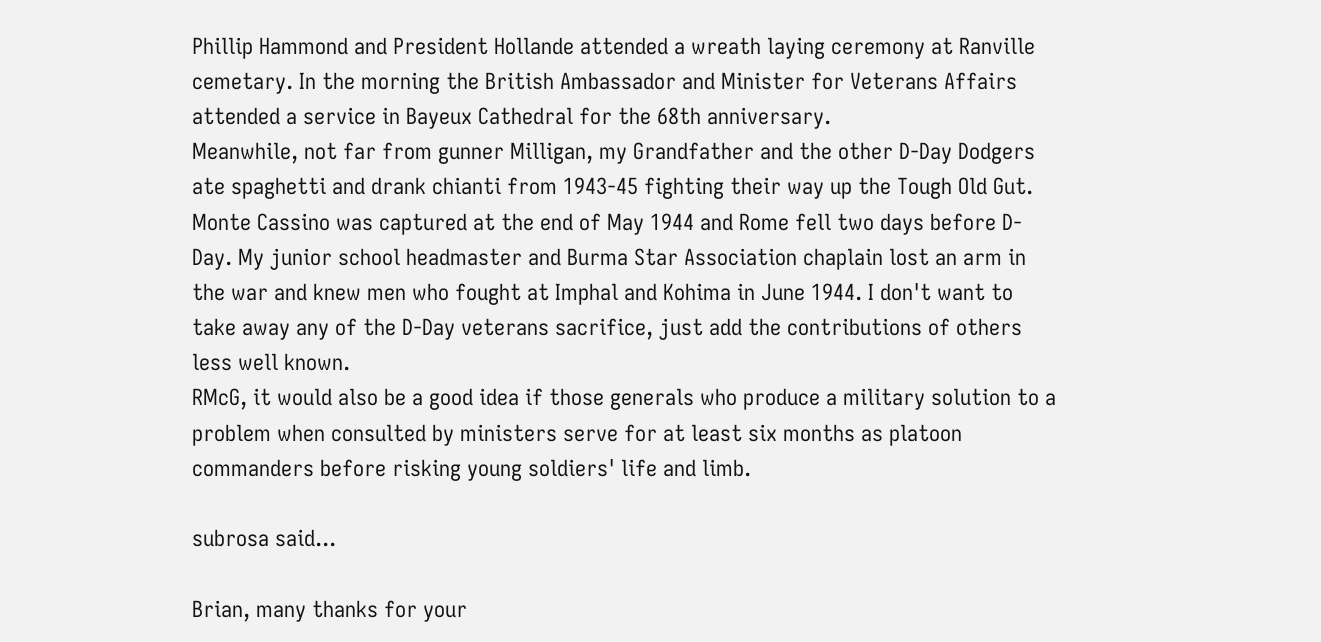Phillip Hammond and President Hollande attended a wreath laying ceremony at Ranville cemetary. In the morning the British Ambassador and Minister for Veterans Affairs attended a service in Bayeux Cathedral for the 68th anniversary.
Meanwhile, not far from gunner Milligan, my Grandfather and the other D-Day Dodgers ate spaghetti and drank chianti from 1943-45 fighting their way up the Tough Old Gut. Monte Cassino was captured at the end of May 1944 and Rome fell two days before D-Day. My junior school headmaster and Burma Star Association chaplain lost an arm in the war and knew men who fought at Imphal and Kohima in June 1944. I don't want to take away any of the D-Day veterans sacrifice, just add the contributions of others less well known.
RMcG, it would also be a good idea if those generals who produce a military solution to a problem when consulted by ministers serve for at least six months as platoon commanders before risking young soldiers' life and limb.

subrosa said...

Brian, many thanks for your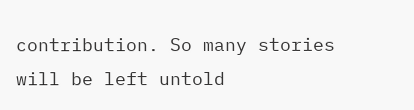contribution. So many stories will be left untold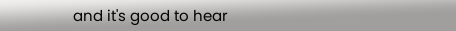and it's good to hear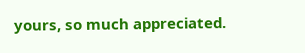yours, so much appreciated.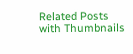Related Posts with Thumbnails